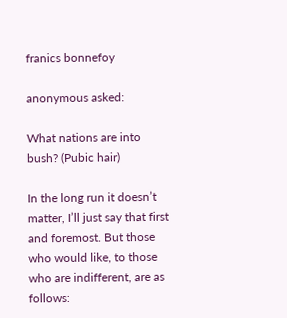franics bonnefoy

anonymous asked:

What nations are into bush? (Pubic hair)

In the long run it doesn’t matter, I’ll just say that first and foremost. But those who would like, to those who are indifferent, are as follows: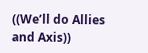((We’ll do Allies and Axis))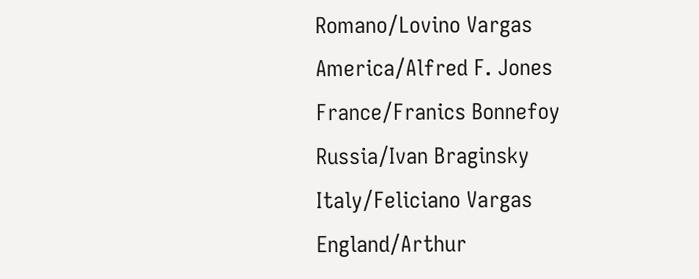Romano/Lovino Vargas
America/Alfred F. Jones
France/Franics Bonnefoy
Russia/Ivan Braginsky
Italy/Feliciano Vargas
England/Arthur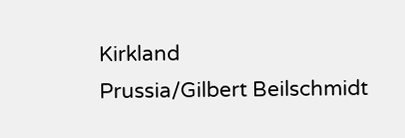Kirkland
Prussia/Gilbert Beilschmidt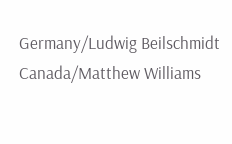Germany/Ludwig Beilschmidt
Canada/Matthew Williams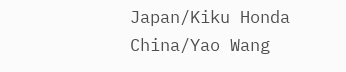Japan/Kiku Honda
China/Yao Wang